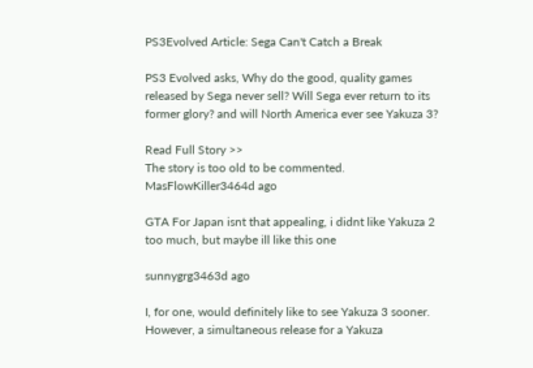PS3Evolved Article: Sega Can't Catch a Break

PS3 Evolved asks, Why do the good, quality games released by Sega never sell? Will Sega ever return to its former glory? and will North America ever see Yakuza 3?

Read Full Story >>
The story is too old to be commented.
MasFlowKiller3464d ago

GTA For Japan isnt that appealing, i didnt like Yakuza 2 too much, but maybe ill like this one

sunnygrg3463d ago

I, for one, would definitely like to see Yakuza 3 sooner. However, a simultaneous release for a Yakuza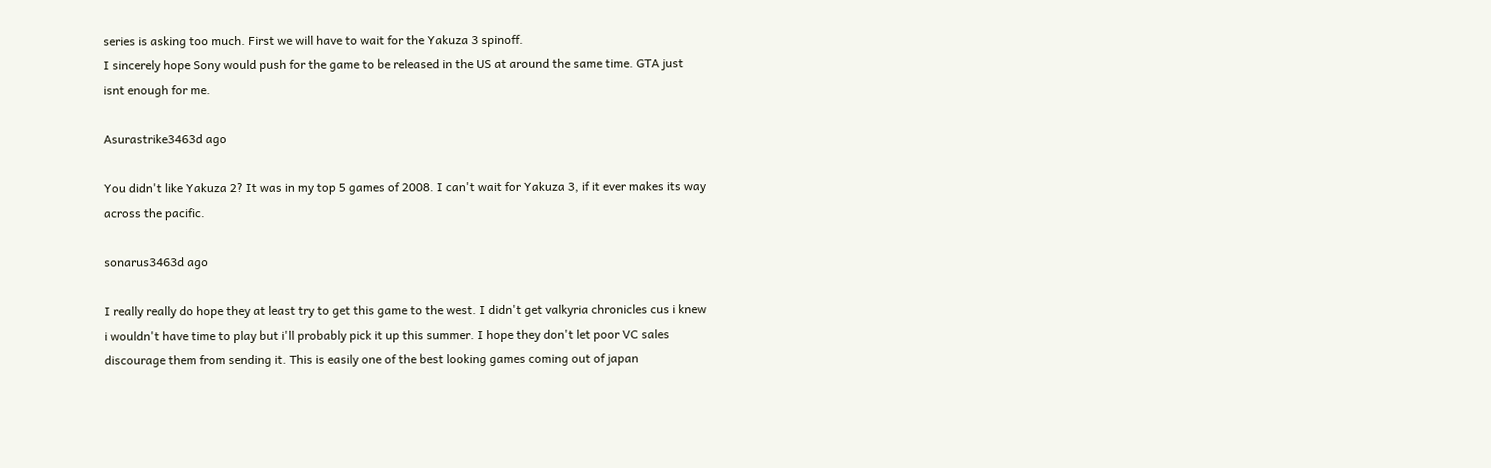series is asking too much. First we will have to wait for the Yakuza 3 spinoff.
I sincerely hope Sony would push for the game to be released in the US at around the same time. GTA just isnt enough for me.

Asurastrike3463d ago

You didn't like Yakuza 2? It was in my top 5 games of 2008. I can't wait for Yakuza 3, if it ever makes its way across the pacific.

sonarus3463d ago

I really really do hope they at least try to get this game to the west. I didn't get valkyria chronicles cus i knew i wouldn't have time to play but i'll probably pick it up this summer. I hope they don't let poor VC sales discourage them from sending it. This is easily one of the best looking games coming out of japan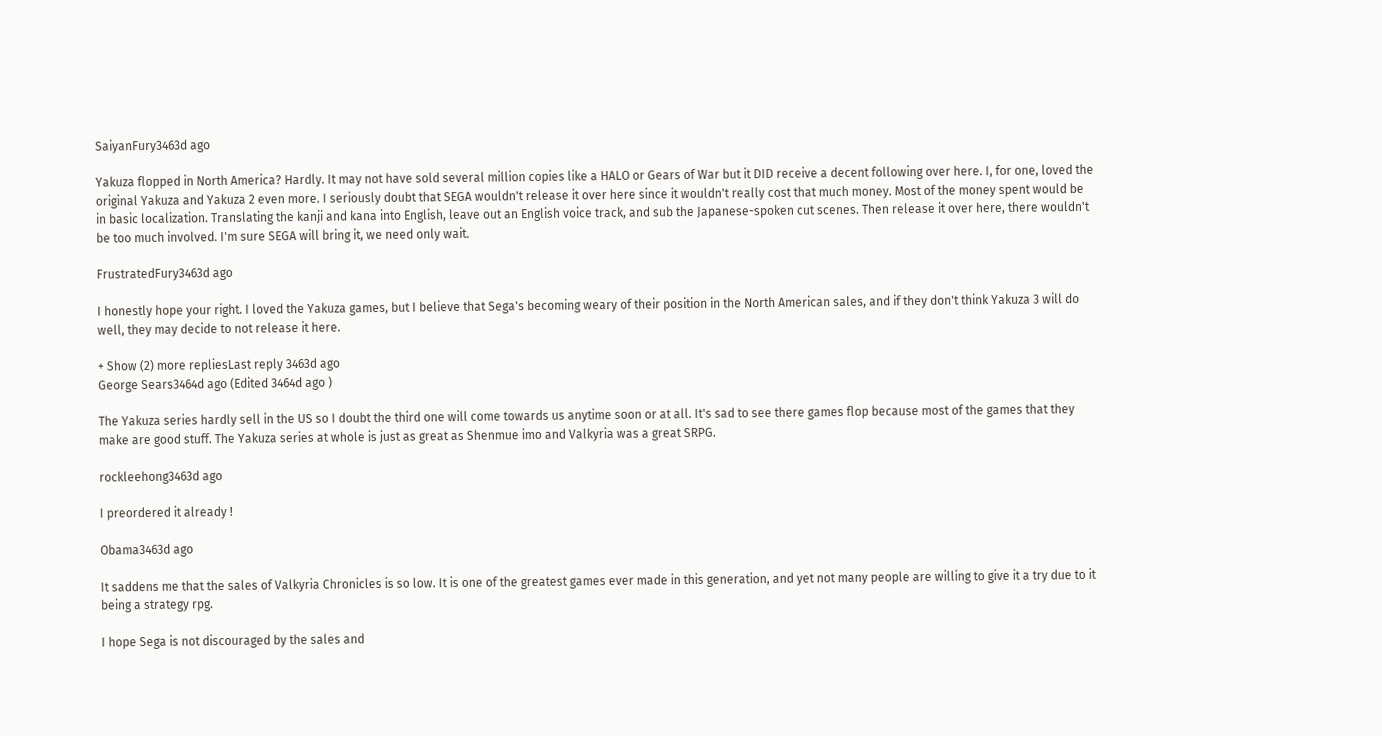SaiyanFury3463d ago

Yakuza flopped in North America? Hardly. It may not have sold several million copies like a HALO or Gears of War but it DID receive a decent following over here. I, for one, loved the original Yakuza and Yakuza 2 even more. I seriously doubt that SEGA wouldn't release it over here since it wouldn't really cost that much money. Most of the money spent would be in basic localization. Translating the kanji and kana into English, leave out an English voice track, and sub the Japanese-spoken cut scenes. Then release it over here, there wouldn't be too much involved. I'm sure SEGA will bring it, we need only wait.

FrustratedFury3463d ago

I honestly hope your right. I loved the Yakuza games, but I believe that Sega's becoming weary of their position in the North American sales, and if they don't think Yakuza 3 will do well, they may decide to not release it here.

+ Show (2) more repliesLast reply 3463d ago
George Sears3464d ago (Edited 3464d ago )

The Yakuza series hardly sell in the US so I doubt the third one will come towards us anytime soon or at all. It's sad to see there games flop because most of the games that they make are good stuff. The Yakuza series at whole is just as great as Shenmue imo and Valkyria was a great SRPG.

rockleehong3463d ago

I preordered it already !

Obama3463d ago

It saddens me that the sales of Valkyria Chronicles is so low. It is one of the greatest games ever made in this generation, and yet not many people are willing to give it a try due to it being a strategy rpg.

I hope Sega is not discouraged by the sales and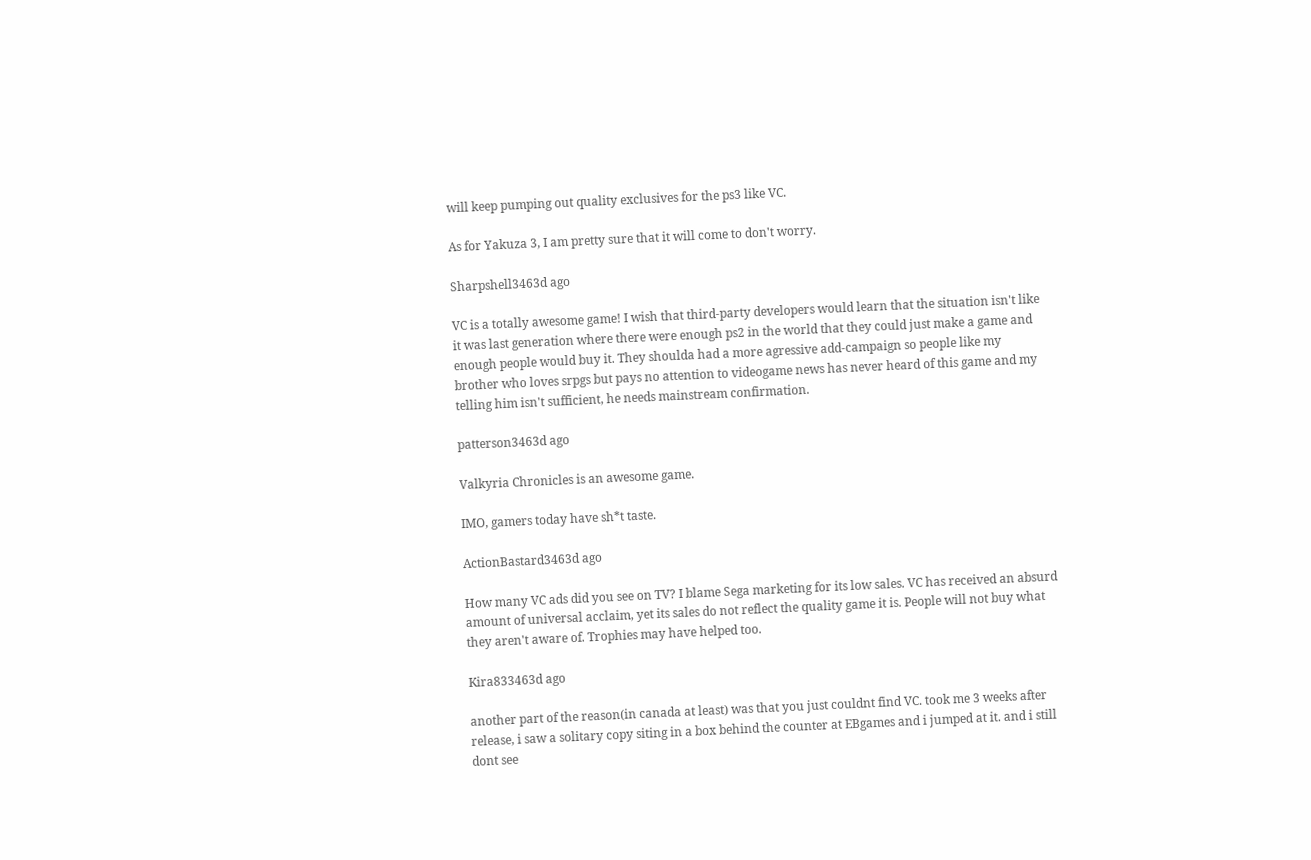will keep pumping out quality exclusives for the ps3 like VC.

As for Yakuza 3, I am pretty sure that it will come to don't worry.

Sharpshell3463d ago

VC is a totally awesome game! I wish that third-party developers would learn that the situation isn't like it was last generation where there were enough ps2 in the world that they could just make a game and enough people would buy it. They shoulda had a more agressive add-campaign so people like my brother who loves srpgs but pays no attention to videogame news has never heard of this game and my telling him isn't sufficient, he needs mainstream confirmation.

patterson3463d ago

Valkyria Chronicles is an awesome game.

IMO, gamers today have sh*t taste.

ActionBastard3463d ago

How many VC ads did you see on TV? I blame Sega marketing for its low sales. VC has received an absurd amount of universal acclaim, yet its sales do not reflect the quality game it is. People will not buy what they aren't aware of. Trophies may have helped too.

Kira833463d ago

another part of the reason(in canada at least) was that you just couldnt find VC. took me 3 weeks after release, i saw a solitary copy siting in a box behind the counter at EBgames and i jumped at it. and i still dont see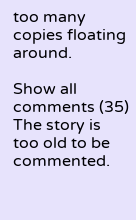too many copies floating around.

Show all comments (35)
The story is too old to be commented.